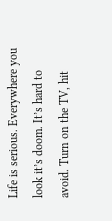Life is serious. Everywhere you look it’s doom. It’s hard to avoid. Turn on the TV, hit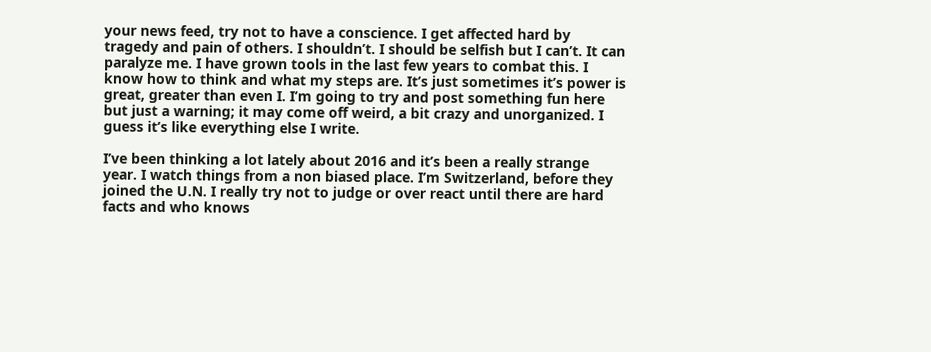your news feed, try not to have a conscience. I get affected hard by tragedy and pain of others. I shouldn’t. I should be selfish but I can’t. It can paralyze me. I have grown tools in the last few years to combat this. I know how to think and what my steps are. It’s just sometimes it’s power is great, greater than even I. I’m going to try and post something fun here but just a warning; it may come off weird, a bit crazy and unorganized. I guess it’s like everything else I write.

I’ve been thinking a lot lately about 2016 and it’s been a really strange year. I watch things from a non biased place. I’m Switzerland, before they joined the U.N. I really try not to judge or over react until there are hard facts and who knows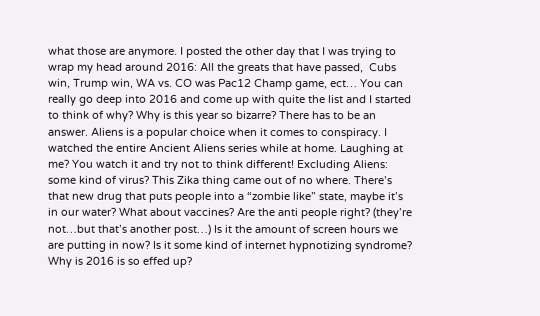what those are anymore. I posted the other day that I was trying to wrap my head around 2016: All the greats that have passed,  Cubs win, Trump win, WA vs. CO was Pac12 Champ game, ect… You can really go deep into 2016 and come up with quite the list and I started to think of why? Why is this year so bizarre? There has to be an answer. Aliens is a popular choice when it comes to conspiracy. I watched the entire Ancient Aliens series while at home. Laughing at me? You watch it and try not to think different! Excluding Aliens: some kind of virus? This Zika thing came out of no where. There’s that new drug that puts people into a “zombie like” state, maybe it’s in our water? What about vaccines? Are the anti people right? (they’re not…but that’s another post…) Is it the amount of screen hours we are putting in now? Is it some kind of internet hypnotizing syndrome? Why is 2016 is so effed up?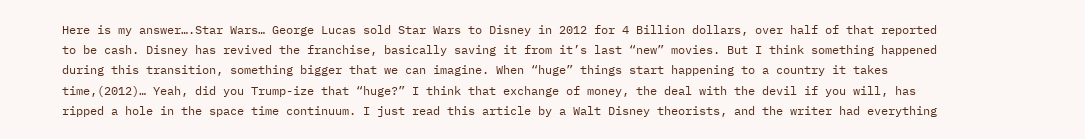Here is my answer….Star Wars… George Lucas sold Star Wars to Disney in 2012 for 4 Billion dollars, over half of that reported to be cash. Disney has revived the franchise, basically saving it from it’s last “new” movies. But I think something happened during this transition, something bigger that we can imagine. When “huge” things start happening to a country it takes time,(2012)… Yeah, did you Trump-ize that “huge?” I think that exchange of money, the deal with the devil if you will, has ripped a hole in the space time continuum. I just read this article by a Walt Disney theorists, and the writer had everything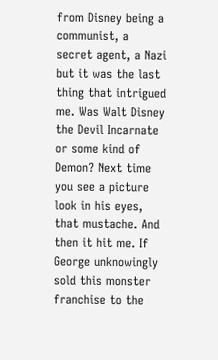from Disney being a communist, a secret agent, a Nazi but it was the last thing that intrigued me. Was Walt Disney the Devil Incarnate or some kind of Demon? Next time you see a picture look in his eyes, that mustache. And then it hit me. If George unknowingly sold this monster franchise to the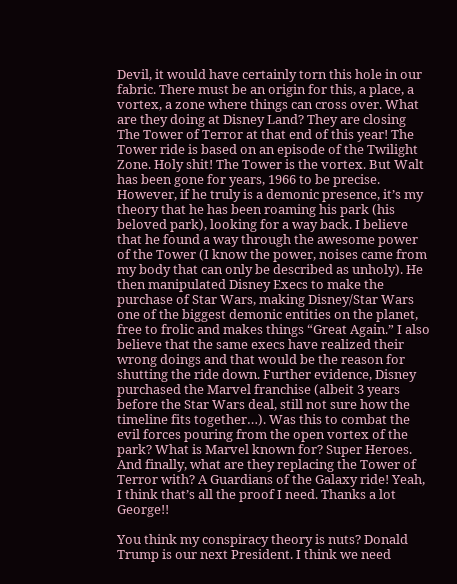Devil, it would have certainly torn this hole in our fabric. There must be an origin for this, a place, a vortex, a zone where things can cross over. What are they doing at Disney Land? They are closing The Tower of Terror at that end of this year! The Tower ride is based on an episode of the Twilight Zone. Holy shit! The Tower is the vortex. But Walt has been gone for years, 1966 to be precise. However, if he truly is a demonic presence, it’s my theory that he has been roaming his park (his beloved park), looking for a way back. I believe that he found a way through the awesome power of the Tower (I know the power, noises came from my body that can only be described as unholy). He then manipulated Disney Execs to make the purchase of Star Wars, making Disney/Star Wars one of the biggest demonic entities on the planet, free to frolic and makes things “Great Again.” I also believe that the same execs have realized their wrong doings and that would be the reason for shutting the ride down. Further evidence, Disney purchased the Marvel franchise (albeit 3 years before the Star Wars deal, still not sure how the timeline fits together…). Was this to combat the evil forces pouring from the open vortex of the park? What is Marvel known for? Super Heroes. And finally, what are they replacing the Tower of Terror with? A Guardians of the Galaxy ride! Yeah, I think that’s all the proof I need. Thanks a lot George!!

You think my conspiracy theory is nuts? Donald Trump is our next President. I think we need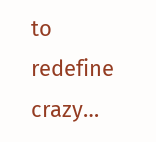to redefine crazy…